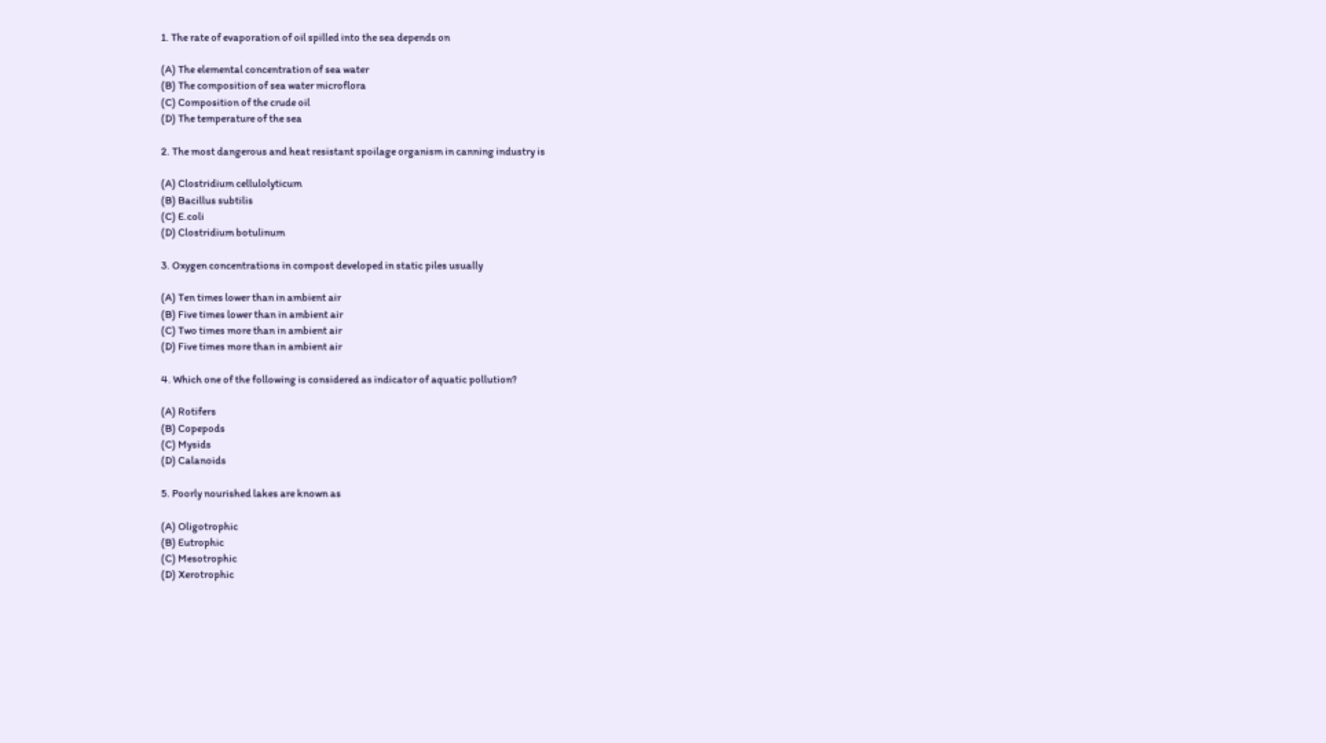1. The rate of evaporation of oil spilled into the sea depends on

(A) The elemental concentration of sea water
(B) The composition of sea water microflora
(C) Composition of the crude oil
(D) The temperature of the sea

2. The most dangerous and heat resistant spoilage organism in canning industry is

(A) Clostridium cellulolyticum
(B) Bacillus subtilis
(C) E.coli
(D) Clostridium botulinum

3. Oxygen concentrations in compost developed in static piles usually

(A) Ten times lower than in ambient air
(B) Five times lower than in ambient air
(C) Two times more than in ambient air
(D) Five times more than in ambient air

4. Which one of the following is considered as indicator of aquatic pollution?

(A) Rotifers
(B) Copepods
(C) Mysids
(D) Calanoids

5. Poorly nourished lakes are known as

(A) Oligotrophic
(B) Eutrophic
(C) Mesotrophic
(D) Xerotrophic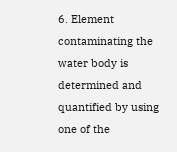6. Element contaminating the water body is determined and quantified by using one of the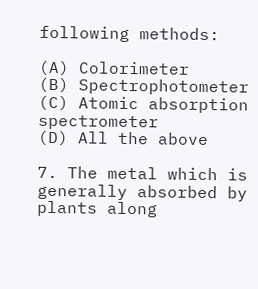following methods:

(A) Colorimeter
(B) Spectrophotometer
(C) Atomic absorption spectrometer
(D) All the above

7. The metal which is generally absorbed by plants along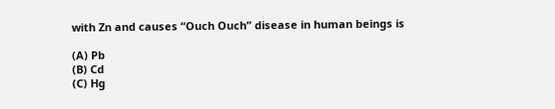with Zn and causes “Ouch Ouch” disease in human beings is

(A) Pb
(B) Cd
(C) Hg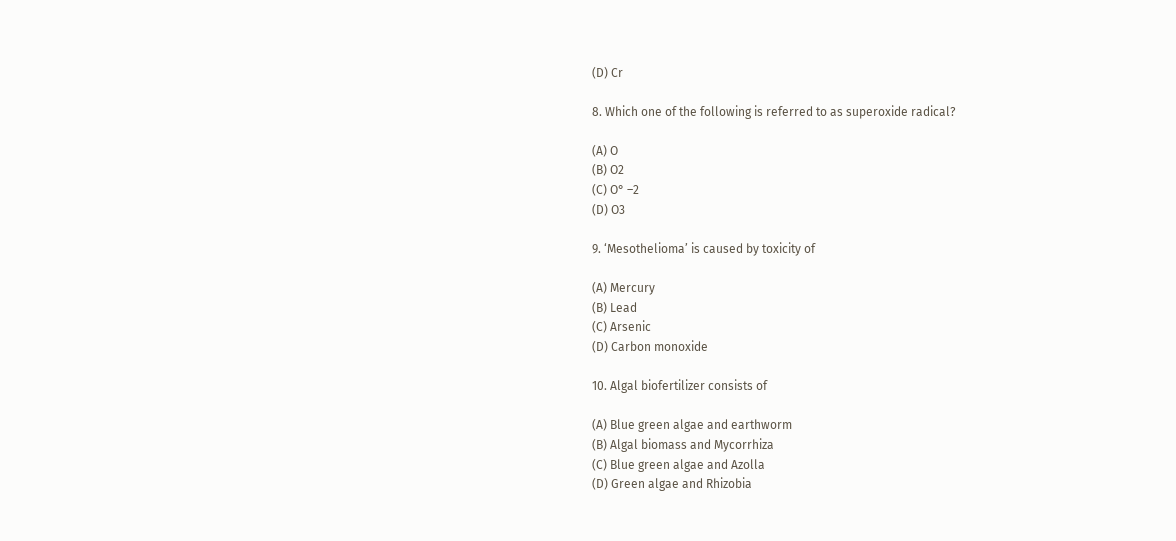(D) Cr

8. Which one of the following is referred to as superoxide radical?

(A) O
(B) O2
(C) O° –2
(D) O3

9. ‘Mesothelioma’ is caused by toxicity of

(A) Mercury
(B) Lead
(C) Arsenic
(D) Carbon monoxide

10. Algal biofertilizer consists of

(A) Blue green algae and earthworm
(B) Algal biomass and Mycorrhiza
(C) Blue green algae and Azolla
(D) Green algae and Rhizobia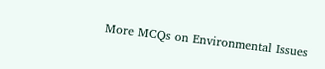More MCQs on Environmental Issues